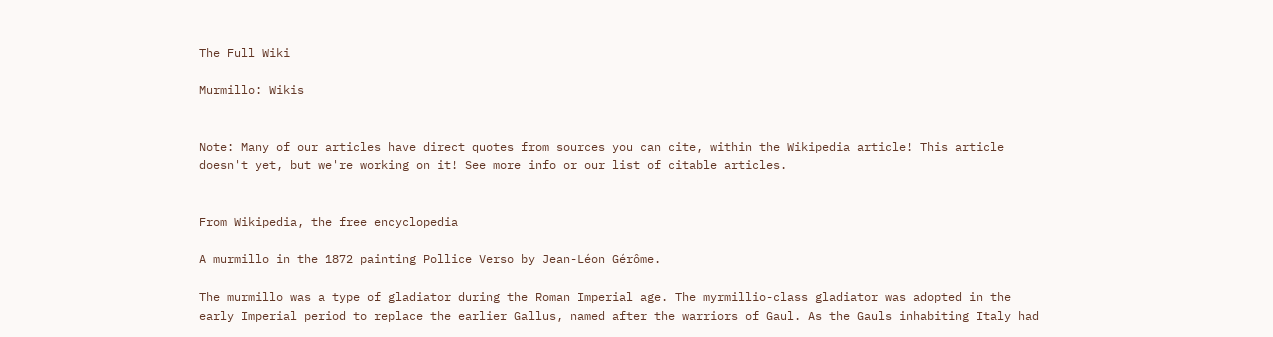The Full Wiki

Murmillo: Wikis


Note: Many of our articles have direct quotes from sources you can cite, within the Wikipedia article! This article doesn't yet, but we're working on it! See more info or our list of citable articles.


From Wikipedia, the free encyclopedia

A murmillo in the 1872 painting Pollice Verso by Jean-Léon Gérôme.

The murmillo was a type of gladiator during the Roman Imperial age. The myrmillio-class gladiator was adopted in the early Imperial period to replace the earlier Gallus, named after the warriors of Gaul. As the Gauls inhabiting Italy had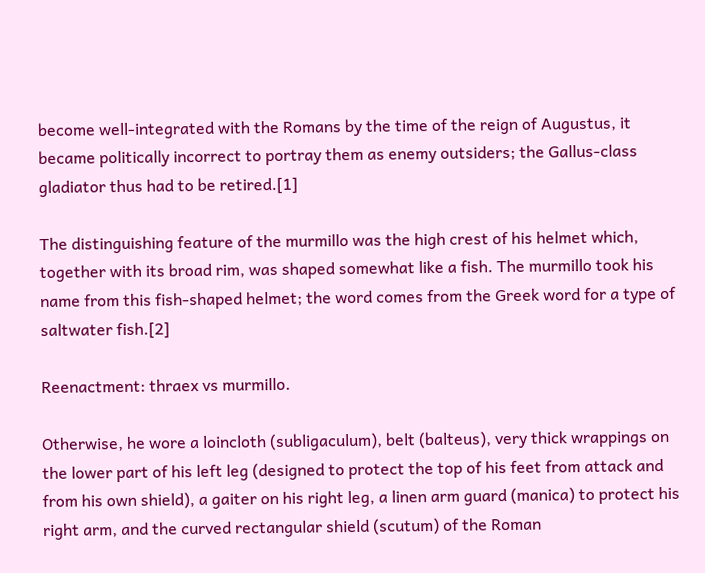become well-integrated with the Romans by the time of the reign of Augustus, it became politically incorrect to portray them as enemy outsiders; the Gallus-class gladiator thus had to be retired.[1]

The distinguishing feature of the murmillo was the high crest of his helmet which, together with its broad rim, was shaped somewhat like a fish. The murmillo took his name from this fish-shaped helmet; the word comes from the Greek word for a type of saltwater fish.[2]

Reenactment: thraex vs murmillo.

Otherwise, he wore a loincloth (subligaculum), belt (balteus), very thick wrappings on the lower part of his left leg (designed to protect the top of his feet from attack and from his own shield), a gaiter on his right leg, a linen arm guard (manica) to protect his right arm, and the curved rectangular shield (scutum) of the Roman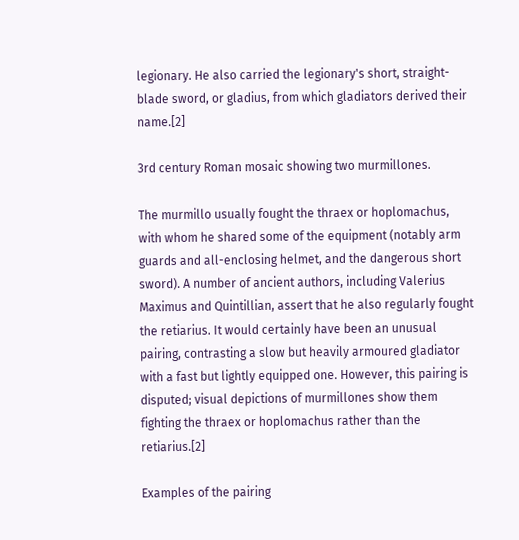legionary. He also carried the legionary's short, straight-blade sword, or gladius, from which gladiators derived their name.[2]

3rd century Roman mosaic showing two murmillones.

The murmillo usually fought the thraex or hoplomachus, with whom he shared some of the equipment (notably arm guards and all-enclosing helmet, and the dangerous short sword). A number of ancient authors, including Valerius Maximus and Quintillian, assert that he also regularly fought the retiarius. It would certainly have been an unusual pairing, contrasting a slow but heavily armoured gladiator with a fast but lightly equipped one. However, this pairing is disputed; visual depictions of murmillones show them fighting the thraex or hoplomachus rather than the retiarius.[2]

Examples of the pairing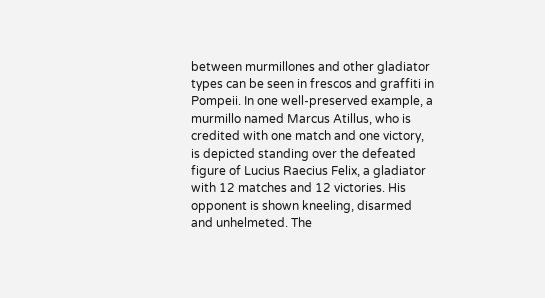between murmillones and other gladiator types can be seen in frescos and graffiti in Pompeii. In one well-preserved example, a murmillo named Marcus Atillus, who is credited with one match and one victory, is depicted standing over the defeated figure of Lucius Raecius Felix, a gladiator with 12 matches and 12 victories. His opponent is shown kneeling, disarmed and unhelmeted. The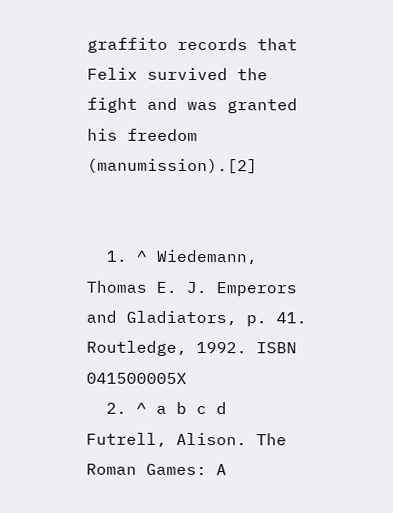graffito records that Felix survived the fight and was granted his freedom (manumission).[2]


  1. ^ Wiedemann, Thomas E. J. Emperors and Gladiators, p. 41. Routledge, 1992. ISBN 041500005X
  2. ^ a b c d Futrell, Alison. The Roman Games: A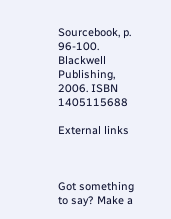Sourcebook, p. 96-100. Blackwell Publishing, 2006. ISBN 1405115688

External links



Got something to say? Make a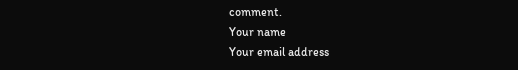comment.
Your name
Your email address